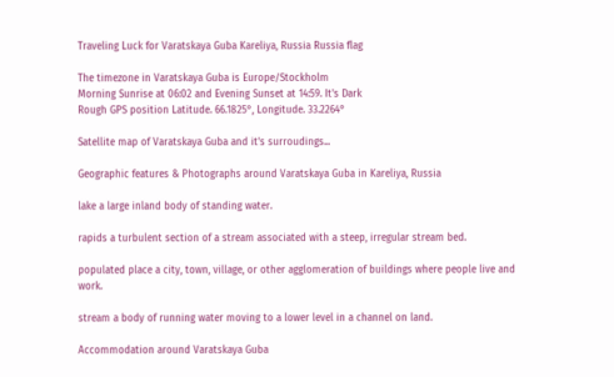Traveling Luck for Varatskaya Guba Kareliya, Russia Russia flag

The timezone in Varatskaya Guba is Europe/Stockholm
Morning Sunrise at 06:02 and Evening Sunset at 14:59. It's Dark
Rough GPS position Latitude. 66.1825°, Longitude. 33.2264°

Satellite map of Varatskaya Guba and it's surroudings...

Geographic features & Photographs around Varatskaya Guba in Kareliya, Russia

lake a large inland body of standing water.

rapids a turbulent section of a stream associated with a steep, irregular stream bed.

populated place a city, town, village, or other agglomeration of buildings where people live and work.

stream a body of running water moving to a lower level in a channel on land.

Accommodation around Varatskaya Guba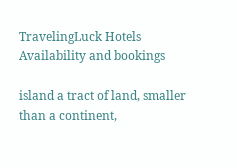TravelingLuck Hotels
Availability and bookings

island a tract of land, smaller than a continent,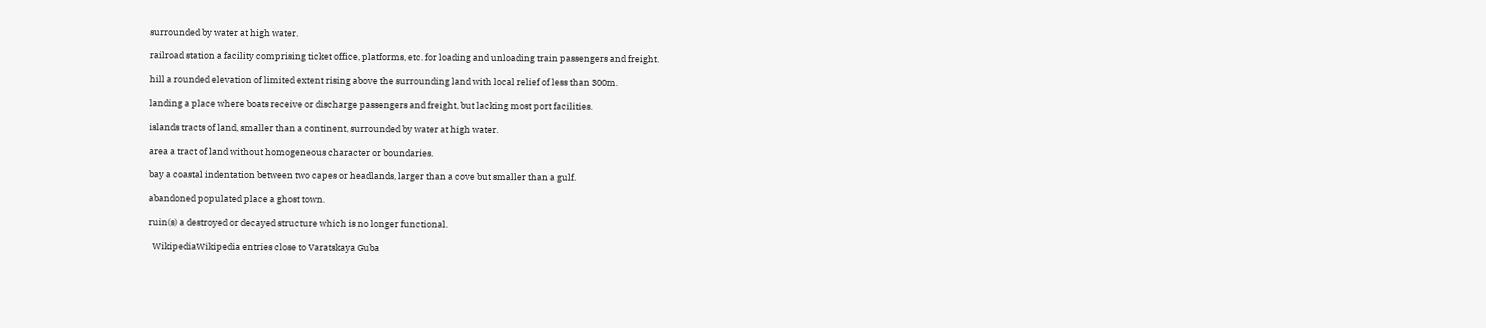surrounded by water at high water.

railroad station a facility comprising ticket office, platforms, etc. for loading and unloading train passengers and freight.

hill a rounded elevation of limited extent rising above the surrounding land with local relief of less than 300m.

landing a place where boats receive or discharge passengers and freight, but lacking most port facilities.

islands tracts of land, smaller than a continent, surrounded by water at high water.

area a tract of land without homogeneous character or boundaries.

bay a coastal indentation between two capes or headlands, larger than a cove but smaller than a gulf.

abandoned populated place a ghost town.

ruin(s) a destroyed or decayed structure which is no longer functional.

  WikipediaWikipedia entries close to Varatskaya Guba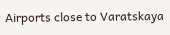Airports close to Varatskaya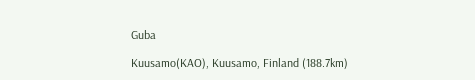Guba

Kuusamo(KAO), Kuusamo, Finland (188.7km)